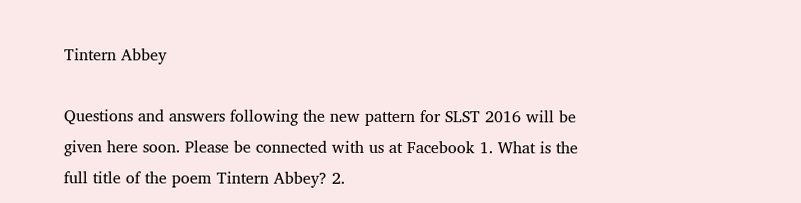Tintern Abbey

Questions and answers following the new pattern for SLST 2016 will be given here soon. Please be connected with us at Facebook 1. What is the full title of the poem Tintern Abbey? 2.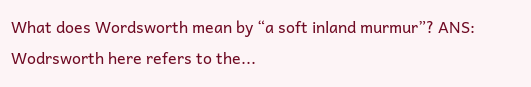What does Wordsworth mean by “a soft inland murmur”? ANS: Wodrsworth here refers to the...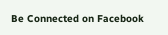Be Connected on Facebook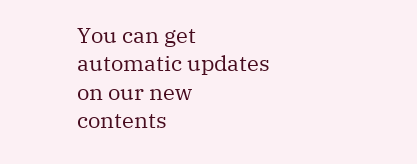You can get automatic updates on our new contents